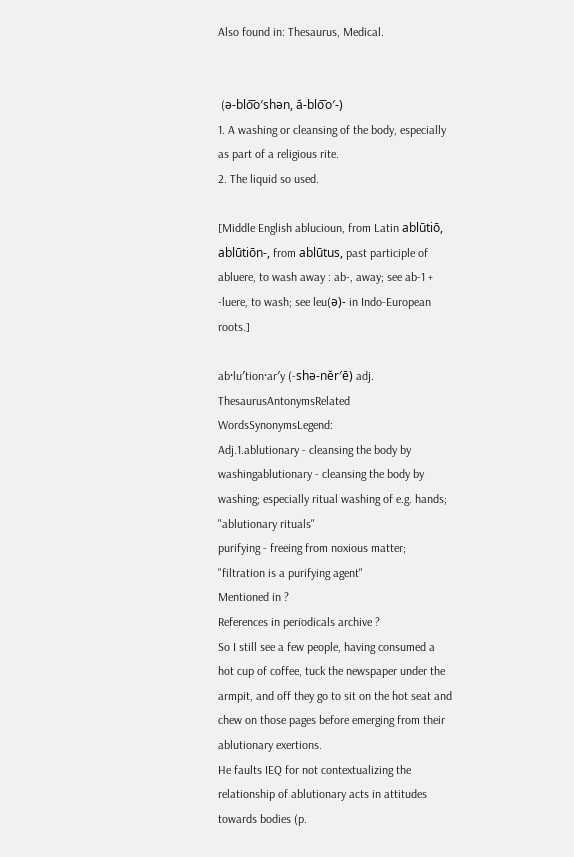Also found in: Thesaurus, Medical.


 (ə-blo͞o′shən, ă-blo͞o′-)
1. A washing or cleansing of the body, especially as part of a religious rite.
2. The liquid so used.

[Middle English ablucioun, from Latin ablūtiō, ablūtiōn-, from ablūtus, past participle of abluere, to wash away : ab-, away; see ab-1 + -luere, to wash; see leu(ə)- in Indo-European roots.]

ab·lu′tion·ar′y (-shə-nĕr′ē) adj.
ThesaurusAntonymsRelated WordsSynonymsLegend:
Adj.1.ablutionary - cleansing the body by washingablutionary - cleansing the body by washing; especially ritual washing of e.g. hands; "ablutionary rituals"
purifying - freeing from noxious matter; "filtration is a purifying agent"
Mentioned in ?
References in periodicals archive ?
So I still see a few people, having consumed a hot cup of coffee, tuck the newspaper under the armpit, and off they go to sit on the hot seat and chew on those pages before emerging from their ablutionary exertions.
He faults IEQ for not contextualizing the relationship of ablutionary acts in attitudes towards bodies (p.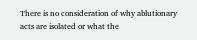There is no consideration of why ablutionary acts are isolated or what the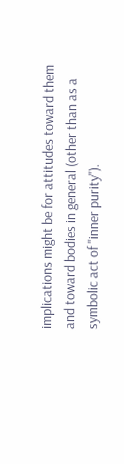implications might be for attitudes toward them and toward bodies in general (other than as a symbolic act of "inner purity").